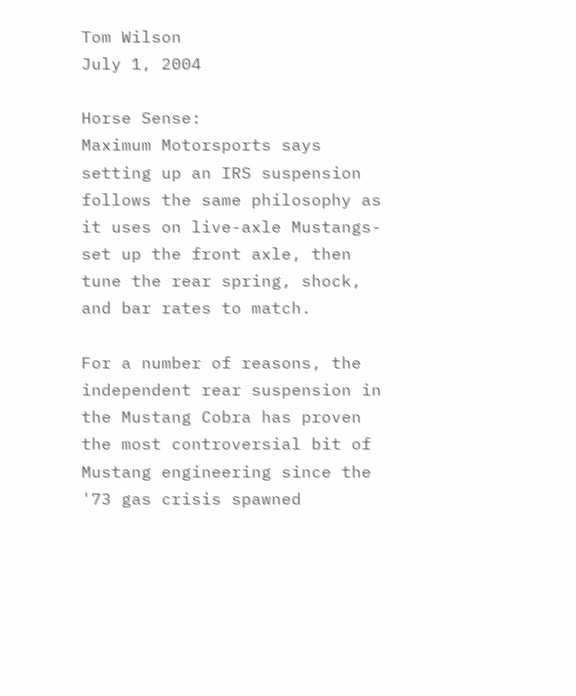Tom Wilson
July 1, 2004

Horse Sense:
Maximum Motorsports says setting up an IRS suspension follows the same philosophy as it uses on live-axle Mustangs-set up the front axle, then tune the rear spring, shock, and bar rates to match.

For a number of reasons, the independent rear suspension in the Mustang Cobra has proven the most controversial bit of Mustang engineering since the '73 gas crisis spawned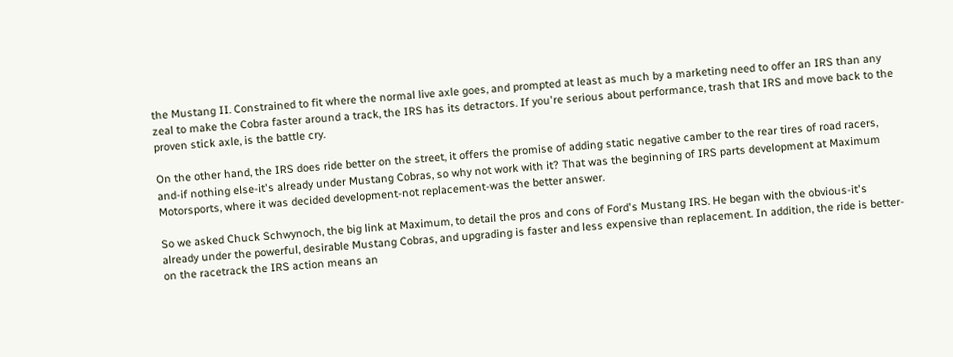the Mustang II. Constrained to fit where the normal live axle goes, and prompted at least as much by a marketing need to offer an IRS than any zeal to make the Cobra faster around a track, the IRS has its detractors. If you're serious about performance, trash that IRS and move back to the proven stick axle, is the battle cry.

On the other hand, the IRS does ride better on the street, it offers the promise of adding static negative camber to the rear tires of road racers, and-if nothing else-it's already under Mustang Cobras, so why not work with it? That was the beginning of IRS parts development at Maximum Motorsports, where it was decided development-not replacement-was the better answer.

So we asked Chuck Schwynoch, the big link at Maximum, to detail the pros and cons of Ford's Mustang IRS. He began with the obvious-it's already under the powerful, desirable Mustang Cobras, and upgrading is faster and less expensive than replacement. In addition, the ride is better-on the racetrack the IRS action means an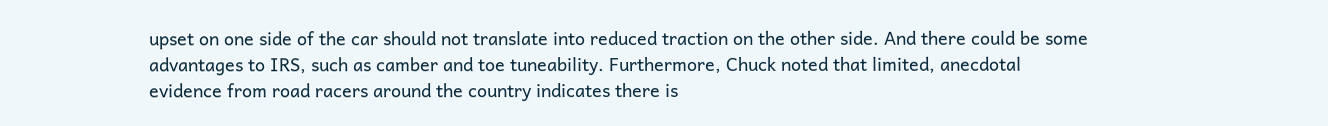upset on one side of the car should not translate into reduced traction on the other side. And there could be some advantages to IRS, such as camber and toe tuneability. Furthermore, Chuck noted that limited, anecdotal evidence from road racers around the country indicates there is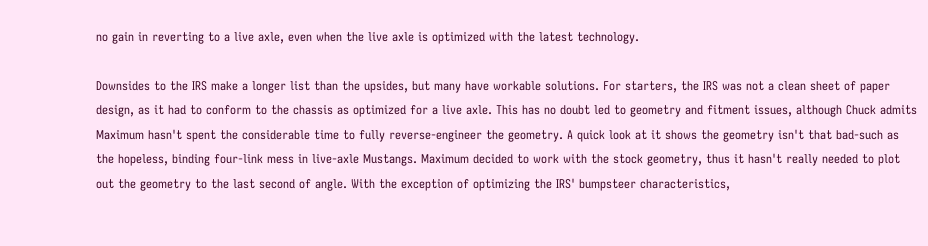no gain in reverting to a live axle, even when the live axle is optimized with the latest technology.

Downsides to the IRS make a longer list than the upsides, but many have workable solutions. For starters, the IRS was not a clean sheet of paper design, as it had to conform to the chassis as optimized for a live axle. This has no doubt led to geometry and fitment issues, although Chuck admits Maximum hasn't spent the considerable time to fully reverse-engineer the geometry. A quick look at it shows the geometry isn't that bad-such as the hopeless, binding four-link mess in live-axle Mustangs. Maximum decided to work with the stock geometry, thus it hasn't really needed to plot out the geometry to the last second of angle. With the exception of optimizing the IRS' bumpsteer characteristics,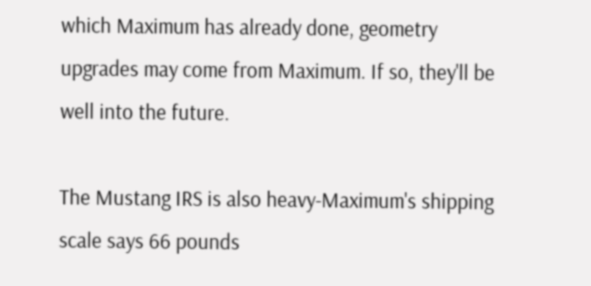which Maximum has already done, geometry upgrades may come from Maximum. If so, they'll be well into the future.

The Mustang IRS is also heavy-Maximum's shipping scale says 66 pounds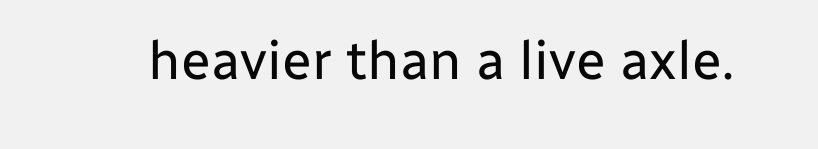heavier than a live axle.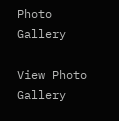Photo Gallery

View Photo Gallery